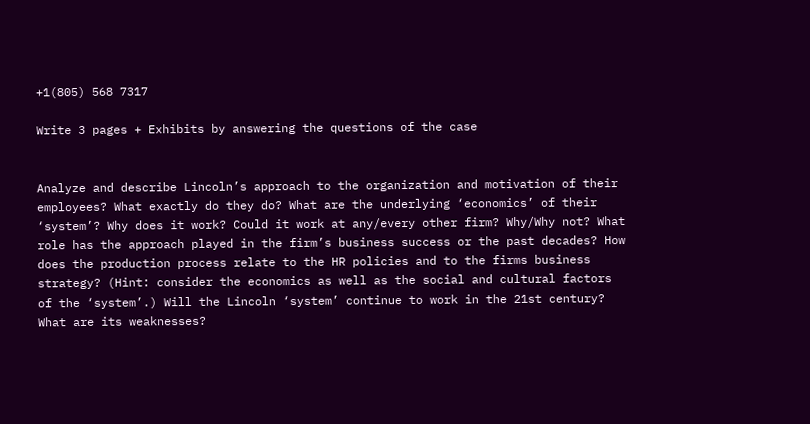+1(805) 568 7317

Write 3 pages + Exhibits by answering the questions of the case


Analyze and describe Lincoln’s approach to the organization and motivation of their employees? What exactly do they do? What are the underlying ‘economics’ of their ‘system’? Why does it work? Could it work at any/every other firm? Why/Why not? What role has the approach played in the firm’s business success or the past decades? How does the production process relate to the HR policies and to the firms business strategy? (Hint: consider the economics as well as the social and cultural factors of the ‘system’.) Will the Lincoln ‘system’ continue to work in the 21st century? What are its weaknesses?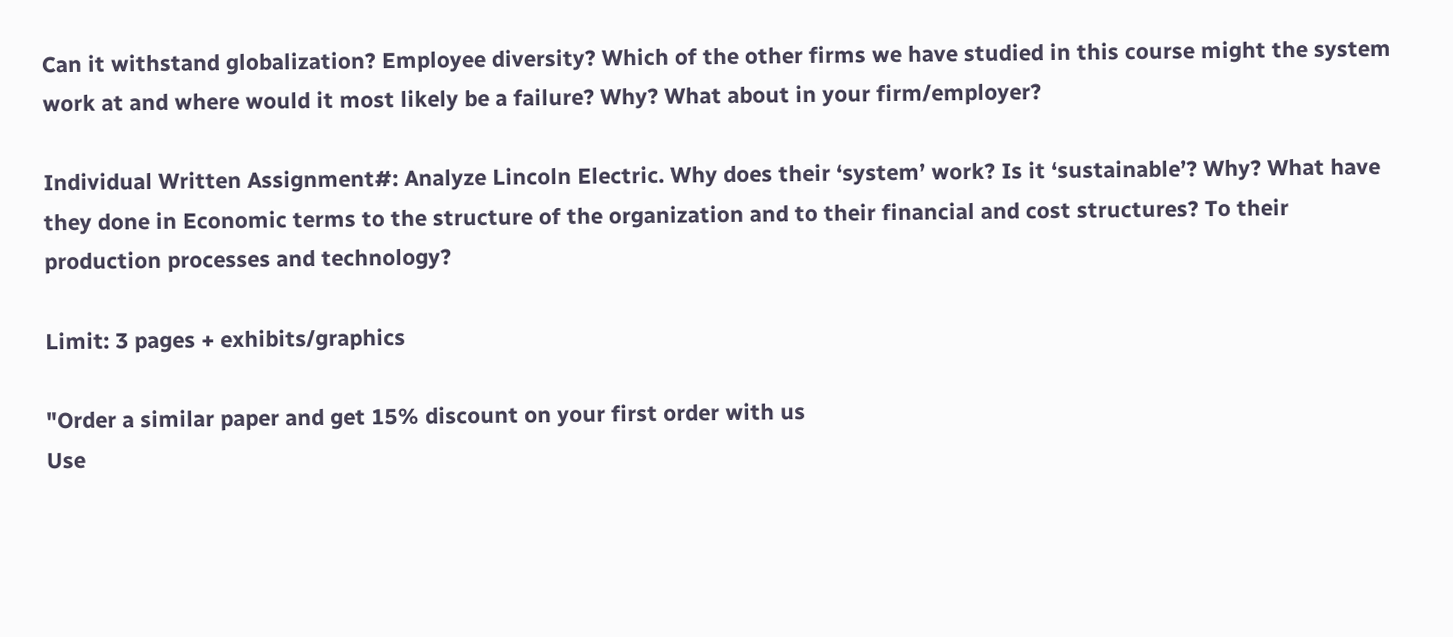Can it withstand globalization? Employee diversity? Which of the other firms we have studied in this course might the system work at and where would it most likely be a failure? Why? What about in your firm/employer?

Individual Written Assignment#: Analyze Lincoln Electric. Why does their ‘system’ work? Is it ‘sustainable’? Why? What have they done in Economic terms to the structure of the organization and to their financial and cost structures? To their production processes and technology?

Limit: 3 pages + exhibits/graphics

"Order a similar paper and get 15% discount on your first order with us
Use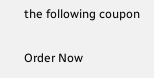the following coupon

Order Now